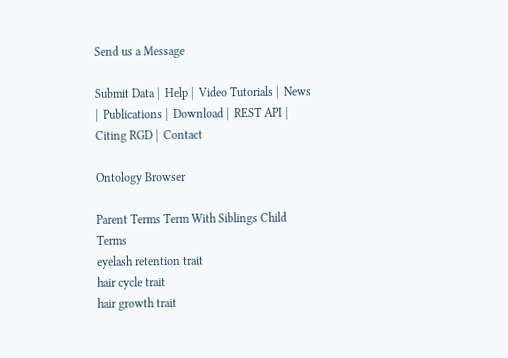Send us a Message

Submit Data |  Help |  Video Tutorials |  News |  Publications |  Download |  REST API |  Citing RGD |  Contact

Ontology Browser

Parent Terms Term With Siblings Child Terms
eyelash retention trait
hair cycle trait
hair growth trait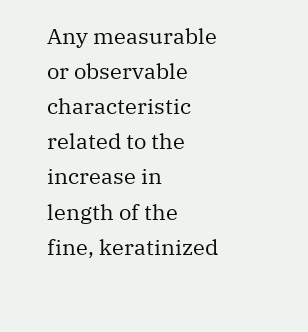Any measurable or observable characteristic related to the increase in length of the fine, keratinized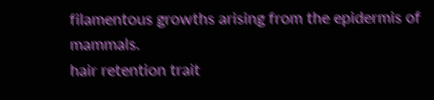filamentous growths arising from the epidermis of mammals.
hair retention trait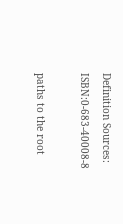Definition Sources: ISBN:0-683-40008-8

paths to the root